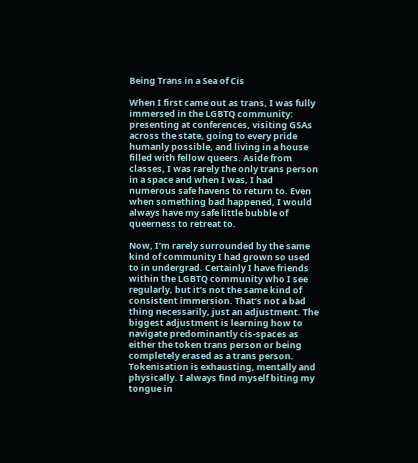Being Trans in a Sea of Cis

When I first came out as trans, I was fully immersed in the LGBTQ community: presenting at conferences, visiting GSAs across the state, going to every pride humanly possible, and living in a house filled with fellow queers. Aside from classes, I was rarely the only trans person in a space and when I was, I had numerous safe havens to return to. Even when something bad happened, I would always have my safe little bubble of queerness to retreat to.

Now, I’m rarely surrounded by the same kind of community I had grown so used to in undergrad. Certainly I have friends within the LGBTQ community who I see regularly, but it’s not the same kind of consistent immersion. That’s not a bad thing necessarily, just an adjustment. The biggest adjustment is learning how to navigate predominantly cis-spaces as either the token trans person or being completely erased as a trans person.
Tokenisation is exhausting, mentally and physically. I always find myself biting my tongue in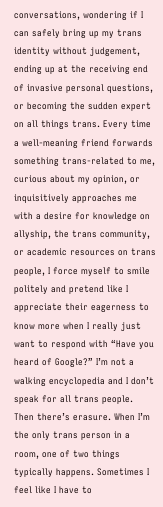conversations, wondering if I can safely bring up my trans identity without judgement, ending up at the receiving end of invasive personal questions, or becoming the sudden expert on all things trans. Every time a well-meaning friend forwards something trans-related to me, curious about my opinion, or inquisitively approaches me with a desire for knowledge on allyship, the trans community, or academic resources on trans people, I force myself to smile politely and pretend like I appreciate their eagerness to know more when I really just want to respond with “Have you heard of Google?” I’m not a walking encyclopedia and I don’t speak for all trans people.
Then there’s erasure. When I’m the only trans person in a room, one of two things typically happens. Sometimes I feel like I have to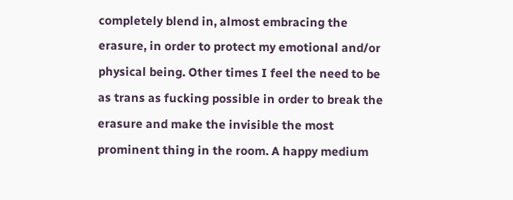completely blend in, almost embracing the erasure, in order to protect my emotional and/or physical being. Other times I feel the need to be as trans as fucking possible in order to break the erasure and make the invisible the most prominent thing in the room. A happy medium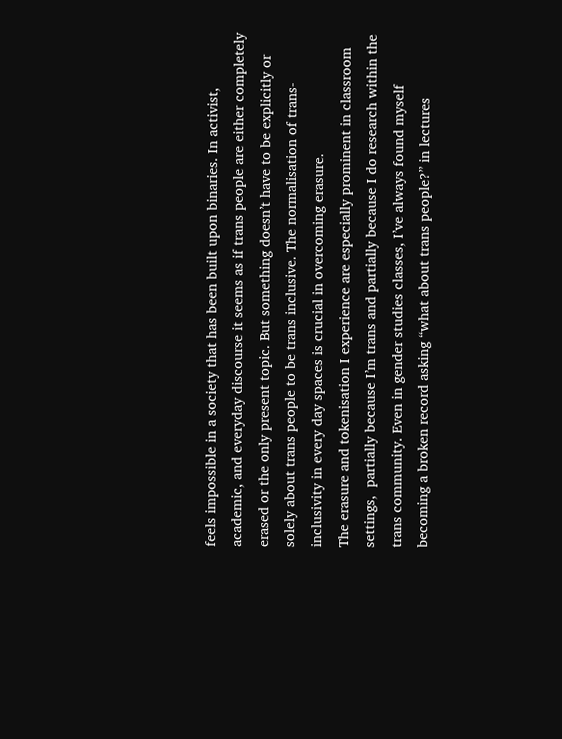feels impossible in a society that has been built upon binaries. In activist, academic, and everyday discourse it seems as if trans people are either completely erased or the only present topic. But something doesn’t have to be explicitly or solely about trans people to be trans inclusive. The normalisation of trans-inclusivity in every day spaces is crucial in overcoming erasure.
The erasure and tokenisation I experience are especially prominent in classroom settings,  partially because I’m trans and partially because I do research within the trans community. Even in gender studies classes, I’ve always found myself becoming a broken record asking “what about trans people?” in lectures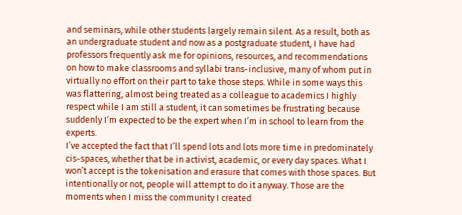and seminars, while other students largely remain silent. As a result, both as an undergraduate student and now as a postgraduate student, I have had professors frequently ask me for opinions, resources, and recommendations on how to make classrooms and syllabi trans-inclusive, many of whom put in virtually no effort on their part to take those steps. While in some ways this was flattering, almost being treated as a colleague to academics I highly respect while I am still a student, it can sometimes be frustrating because suddenly I’m expected to be the expert when I’m in school to learn from the experts.
I’ve accepted the fact that I’ll spend lots and lots more time in predominately cis-spaces, whether that be in activist, academic, or every day spaces. What I won’t accept is the tokenisation and erasure that comes with those spaces. But intentionally or not, people will attempt to do it anyway. Those are the moments when I miss the community I created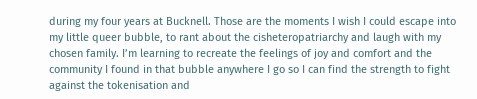during my four years at Bucknell. Those are the moments I wish I could escape into my little queer bubble, to rant about the cisheteropatriarchy and laugh with my chosen family. I’m learning to recreate the feelings of joy and comfort and the community I found in that bubble anywhere I go so I can find the strength to fight against the tokenisation and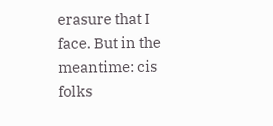erasure that I face. But in the meantime: cis folks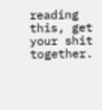reading this, get your shit together.